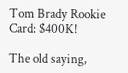Tom Brady Rookie Card: $400K!

The old saying,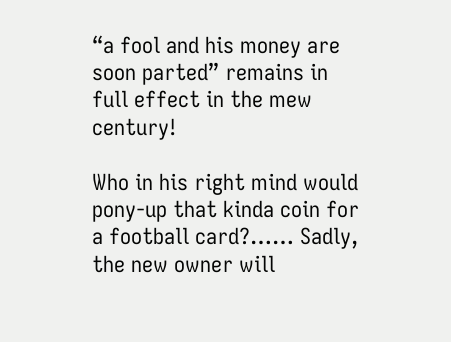“a fool and his money are soon parted” remains in full effect in the mew century!

Who in his right mind would pony-up that kinda coin for a football card?…… Sadly, the new owner will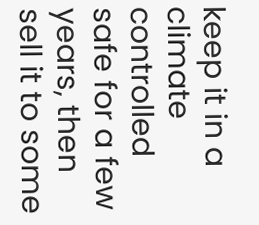keep it in a climate controlled safe for a few years, then sell it to some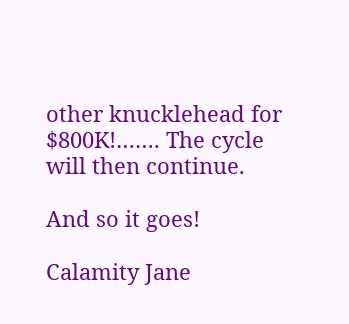other knucklehead for $800K!……. The cycle will then continue.

And so it goes!

Calamity Jane